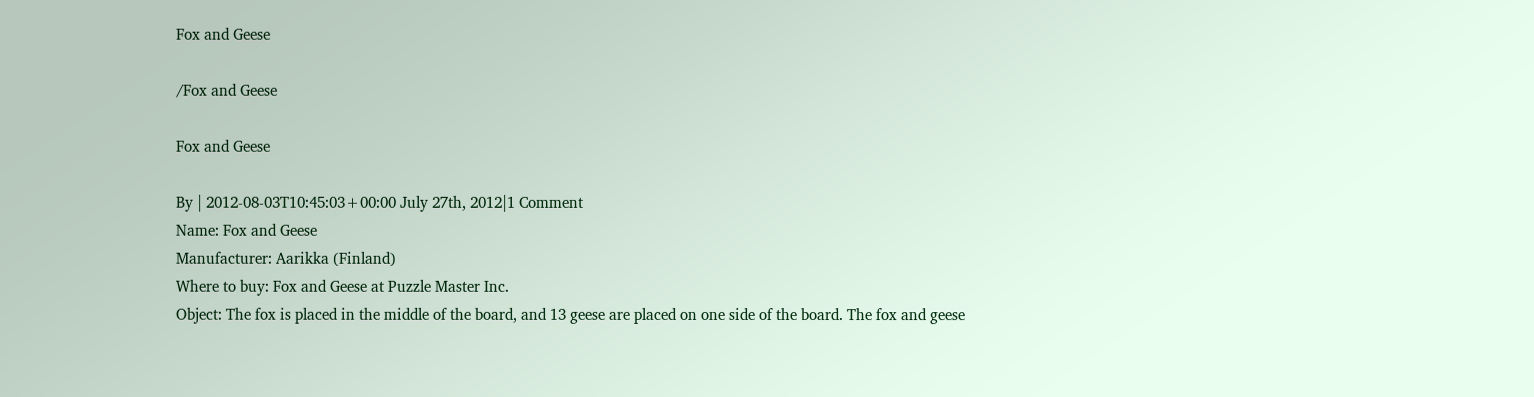Fox and Geese

/Fox and Geese

Fox and Geese

By | 2012-08-03T10:45:03+00:00 July 27th, 2012|1 Comment
Name: Fox and Geese
Manufacturer: Aarikka (Finland)
Where to buy: Fox and Geese at Puzzle Master Inc.
Object: The fox is placed in the middle of the board, and 13 geese are placed on one side of the board. The fox and geese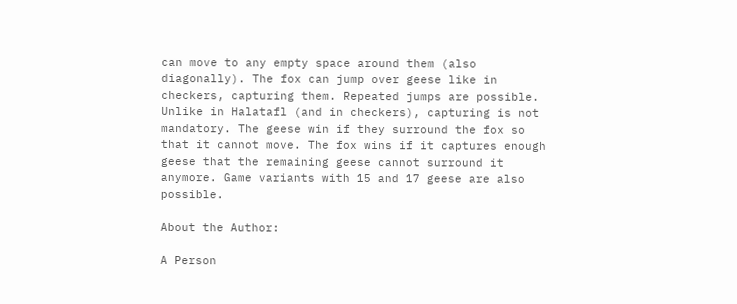can move to any empty space around them (also diagonally). The fox can jump over geese like in checkers, capturing them. Repeated jumps are possible. Unlike in Halatafl (and in checkers), capturing is not mandatory. The geese win if they surround the fox so that it cannot move. The fox wins if it captures enough geese that the remaining geese cannot surround it anymore. Game variants with 15 and 17 geese are also possible.

About the Author:

A Person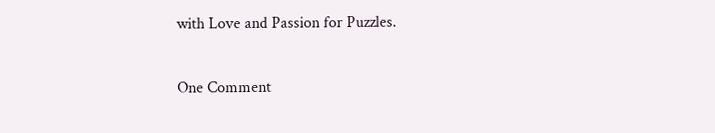with Love and Passion for Puzzles.

One Comment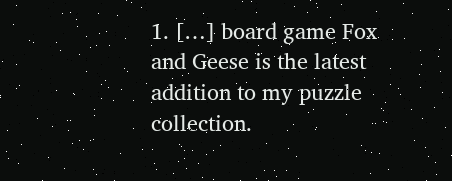1. […] board game Fox and Geese is the latest addition to my puzzle collection.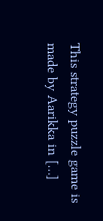This strategy puzzle game is made by Aarikka in […]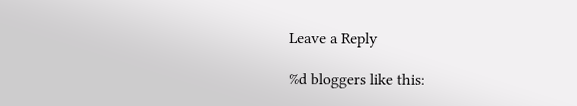Leave a Reply

%d bloggers like this: